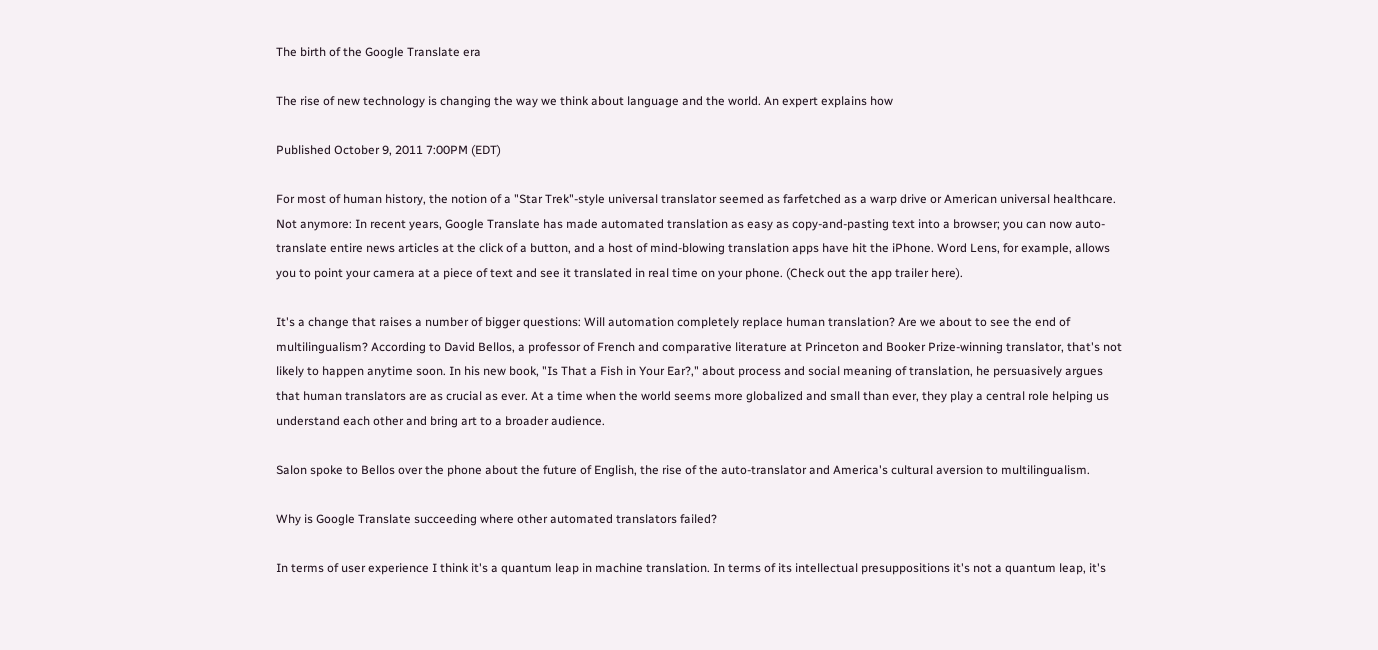The birth of the Google Translate era

The rise of new technology is changing the way we think about language and the world. An expert explains how

Published October 9, 2011 7:00PM (EDT)

For most of human history, the notion of a "Star Trek"-style universal translator seemed as farfetched as a warp drive or American universal healthcare. Not anymore: In recent years, Google Translate has made automated translation as easy as copy-and-pasting text into a browser; you can now auto-translate entire news articles at the click of a button, and a host of mind-blowing translation apps have hit the iPhone. Word Lens, for example, allows you to point your camera at a piece of text and see it translated in real time on your phone. (Check out the app trailer here).

It's a change that raises a number of bigger questions: Will automation completely replace human translation? Are we about to see the end of multilingualism? According to David Bellos, a professor of French and comparative literature at Princeton and Booker Prize-winning translator, that's not likely to happen anytime soon. In his new book, "Is That a Fish in Your Ear?," about process and social meaning of translation, he persuasively argues that human translators are as crucial as ever. At a time when the world seems more globalized and small than ever, they play a central role helping us understand each other and bring art to a broader audience.

Salon spoke to Bellos over the phone about the future of English, the rise of the auto-translator and America's cultural aversion to multilingualism.

Why is Google Translate succeeding where other automated translators failed?

In terms of user experience I think it's a quantum leap in machine translation. In terms of its intellectual presuppositions it's not a quantum leap, it's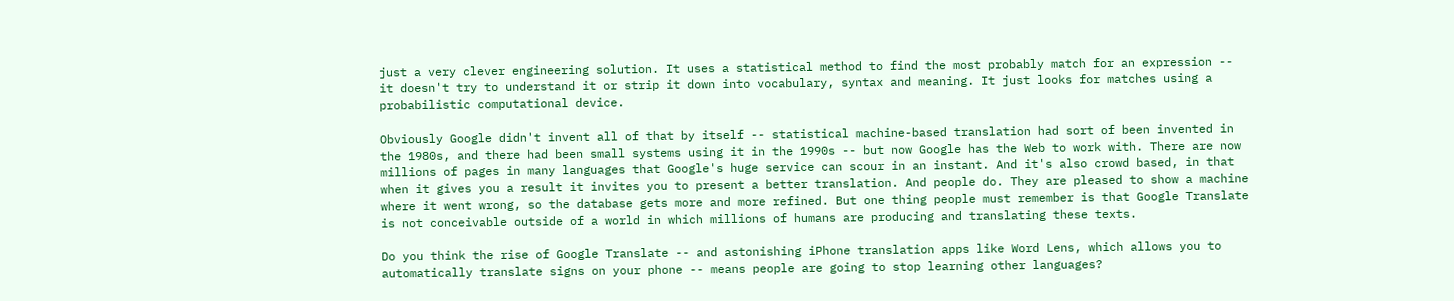just a very clever engineering solution. It uses a statistical method to find the most probably match for an expression -- it doesn't try to understand it or strip it down into vocabulary, syntax and meaning. It just looks for matches using a probabilistic computational device.

Obviously Google didn't invent all of that by itself -- statistical machine-based translation had sort of been invented in the 1980s, and there had been small systems using it in the 1990s -- but now Google has the Web to work with. There are now millions of pages in many languages that Google's huge service can scour in an instant. And it's also crowd based, in that when it gives you a result it invites you to present a better translation. And people do. They are pleased to show a machine where it went wrong, so the database gets more and more refined. But one thing people must remember is that Google Translate is not conceivable outside of a world in which millions of humans are producing and translating these texts.

Do you think the rise of Google Translate -- and astonishing iPhone translation apps like Word Lens, which allows you to automatically translate signs on your phone -- means people are going to stop learning other languages?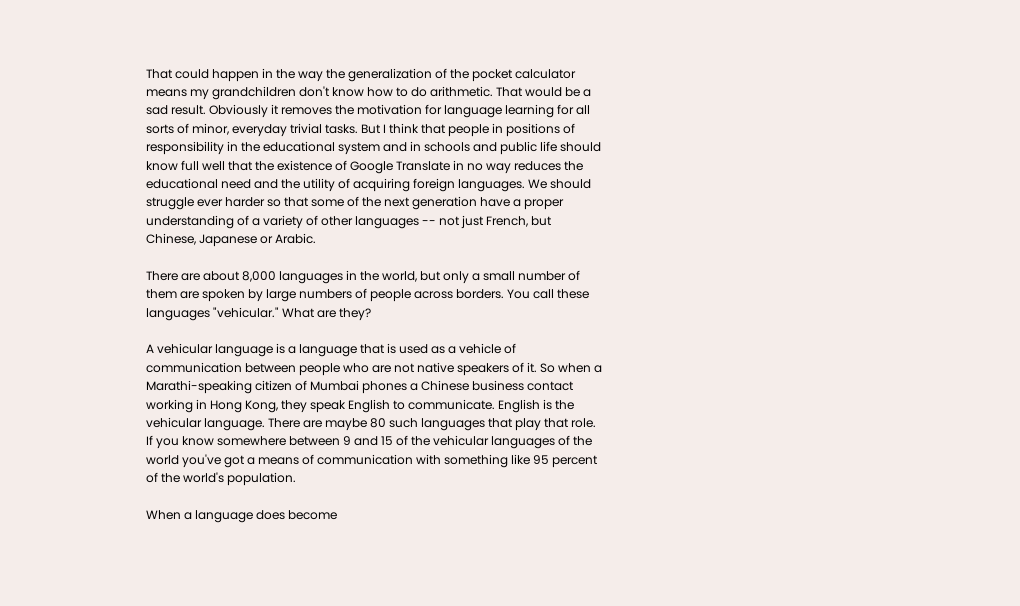That could happen in the way the generalization of the pocket calculator means my grandchildren don't know how to do arithmetic. That would be a sad result. Obviously it removes the motivation for language learning for all sorts of minor, everyday trivial tasks. But I think that people in positions of responsibility in the educational system and in schools and public life should know full well that the existence of Google Translate in no way reduces the educational need and the utility of acquiring foreign languages. We should struggle ever harder so that some of the next generation have a proper understanding of a variety of other languages -- not just French, but Chinese, Japanese or Arabic.

There are about 8,000 languages in the world, but only a small number of them are spoken by large numbers of people across borders. You call these languages "vehicular." What are they?

A vehicular language is a language that is used as a vehicle of communication between people who are not native speakers of it. So when a Marathi-speaking citizen of Mumbai phones a Chinese business contact working in Hong Kong, they speak English to communicate. English is the vehicular language. There are maybe 80 such languages that play that role. If you know somewhere between 9 and 15 of the vehicular languages of the world you've got a means of communication with something like 95 percent of the world's population.

When a language does become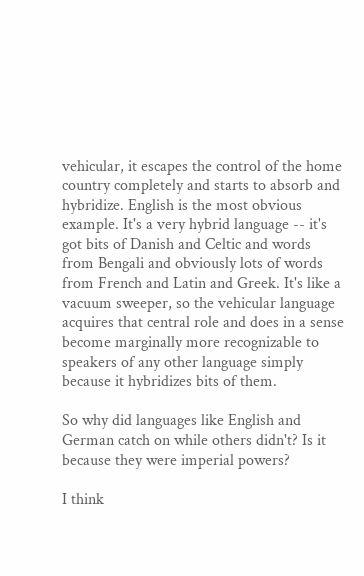vehicular, it escapes the control of the home country completely and starts to absorb and hybridize. English is the most obvious example. It's a very hybrid language -- it's got bits of Danish and Celtic and words from Bengali and obviously lots of words from French and Latin and Greek. It's like a vacuum sweeper, so the vehicular language acquires that central role and does in a sense become marginally more recognizable to speakers of any other language simply because it hybridizes bits of them.

So why did languages like English and German catch on while others didn't? Is it because they were imperial powers?

I think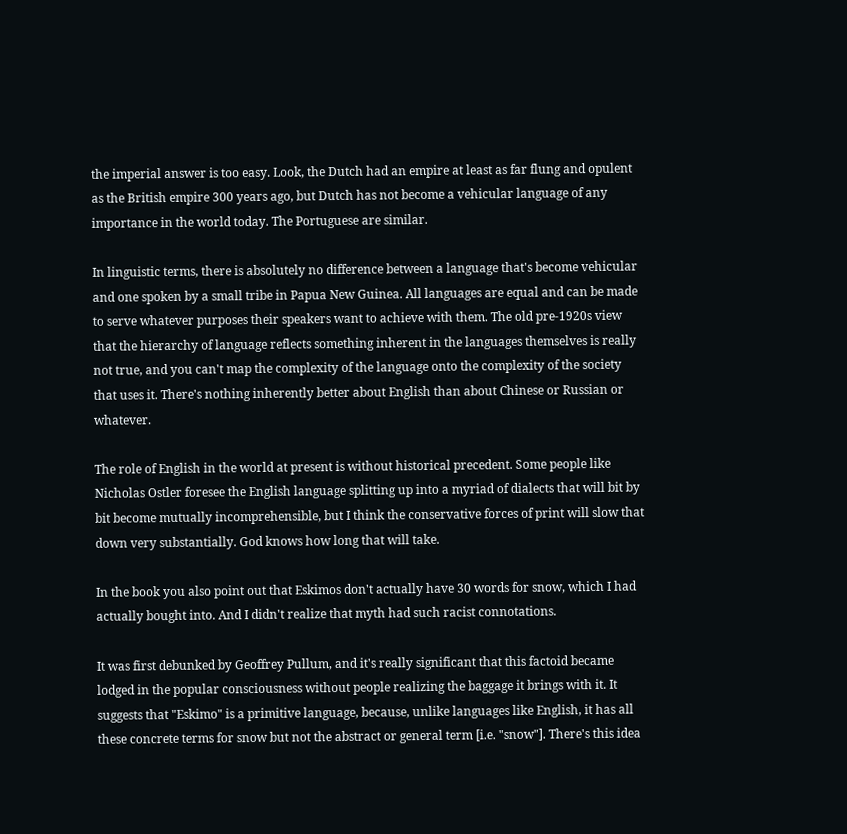the imperial answer is too easy. Look, the Dutch had an empire at least as far flung and opulent as the British empire 300 years ago, but Dutch has not become a vehicular language of any importance in the world today. The Portuguese are similar.

In linguistic terms, there is absolutely no difference between a language that's become vehicular and one spoken by a small tribe in Papua New Guinea. All languages are equal and can be made to serve whatever purposes their speakers want to achieve with them. The old pre-1920s view that the hierarchy of language reflects something inherent in the languages themselves is really not true, and you can't map the complexity of the language onto the complexity of the society that uses it. There's nothing inherently better about English than about Chinese or Russian or whatever.

The role of English in the world at present is without historical precedent. Some people like Nicholas Ostler foresee the English language splitting up into a myriad of dialects that will bit by bit become mutually incomprehensible, but I think the conservative forces of print will slow that down very substantially. God knows how long that will take.

In the book you also point out that Eskimos don't actually have 30 words for snow, which I had actually bought into. And I didn't realize that myth had such racist connotations.

It was first debunked by Geoffrey Pullum, and it's really significant that this factoid became lodged in the popular consciousness without people realizing the baggage it brings with it. It suggests that "Eskimo" is a primitive language, because, unlike languages like English, it has all these concrete terms for snow but not the abstract or general term [i.e. "snow"]. There's this idea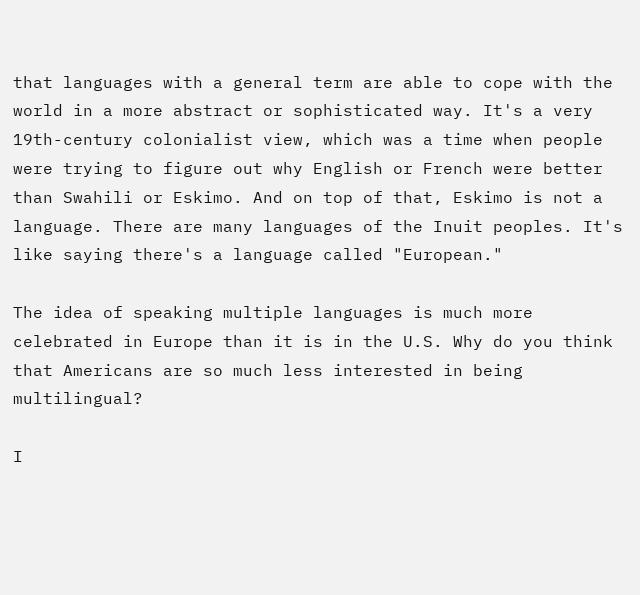that languages with a general term are able to cope with the world in a more abstract or sophisticated way. It's a very 19th-century colonialist view, which was a time when people were trying to figure out why English or French were better than Swahili or Eskimo. And on top of that, Eskimo is not a language. There are many languages of the Inuit peoples. It's like saying there's a language called "European."

The idea of speaking multiple languages is much more celebrated in Europe than it is in the U.S. Why do you think that Americans are so much less interested in being multilingual?

I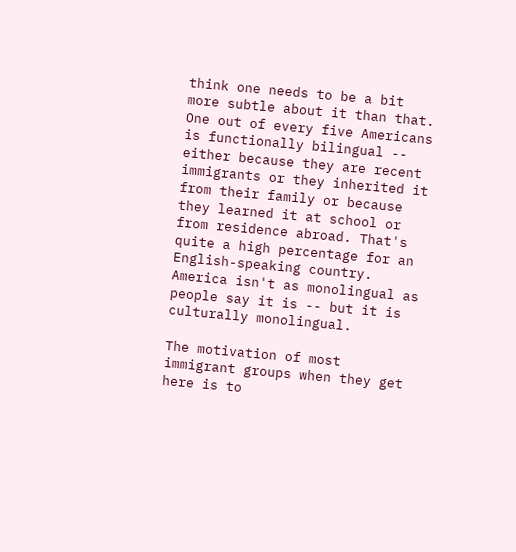think one needs to be a bit more subtle about it than that. One out of every five Americans is functionally bilingual -- either because they are recent immigrants or they inherited it from their family or because they learned it at school or from residence abroad. That's quite a high percentage for an English-speaking country. America isn't as monolingual as people say it is -- but it is culturally monolingual.

The motivation of most immigrant groups when they get here is to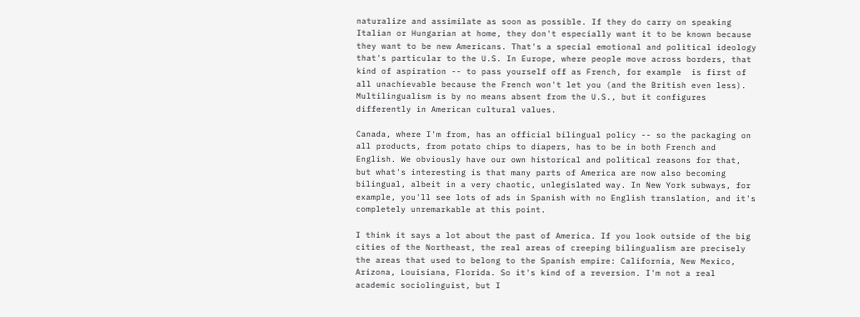naturalize and assimilate as soon as possible. If they do carry on speaking Italian or Hungarian at home, they don't especially want it to be known because they want to be new Americans. That's a special emotional and political ideology that's particular to the U.S. In Europe, where people move across borders, that kind of aspiration -- to pass yourself off as French, for example  is first of all unachievable because the French won't let you (and the British even less). Multilingualism is by no means absent from the U.S., but it configures differently in American cultural values.

Canada, where I'm from, has an official bilingual policy -- so the packaging on all products, from potato chips to diapers, has to be in both French and English. We obviously have our own historical and political reasons for that, but what's interesting is that many parts of America are now also becoming bilingual, albeit in a very chaotic, unlegislated way. In New York subways, for example, you'll see lots of ads in Spanish with no English translation, and it's completely unremarkable at this point.

I think it says a lot about the past of America. If you look outside of the big cities of the Northeast, the real areas of creeping bilingualism are precisely the areas that used to belong to the Spanish empire: California, New Mexico, Arizona, Louisiana, Florida. So it's kind of a reversion. I'm not a real academic sociolinguist, but I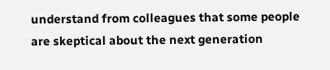understand from colleagues that some people are skeptical about the next generation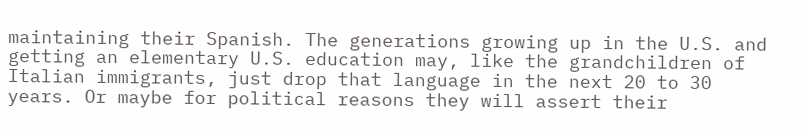maintaining their Spanish. The generations growing up in the U.S. and getting an elementary U.S. education may, like the grandchildren of Italian immigrants, just drop that language in the next 20 to 30 years. Or maybe for political reasons they will assert their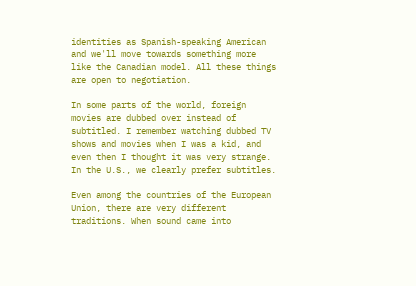identities as Spanish-speaking American and we'll move towards something more like the Canadian model. All these things are open to negotiation.

In some parts of the world, foreign movies are dubbed over instead of subtitled. I remember watching dubbed TV shows and movies when I was a kid, and even then I thought it was very strange. In the U.S., we clearly prefer subtitles.

Even among the countries of the European Union, there are very different traditions. When sound came into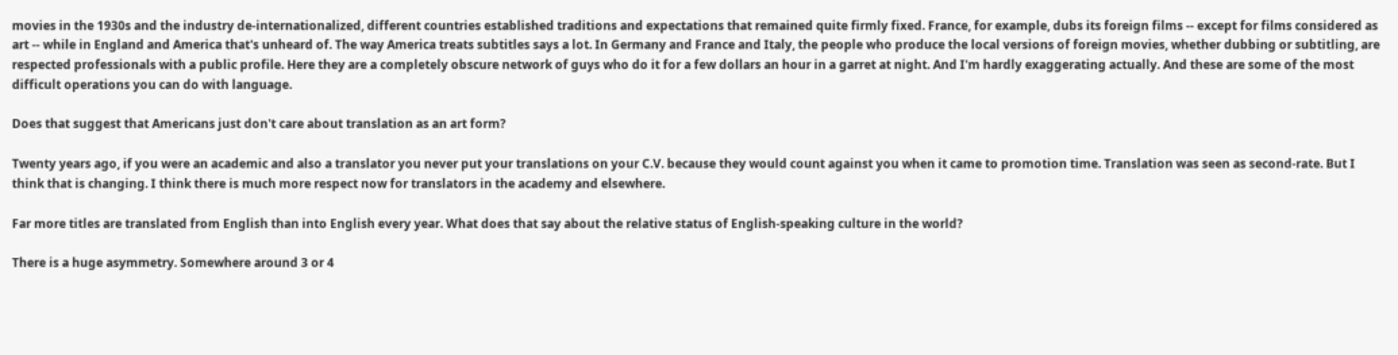movies in the 1930s and the industry de-internationalized, different countries established traditions and expectations that remained quite firmly fixed. France, for example, dubs its foreign films -- except for films considered as art -- while in England and America that's unheard of. The way America treats subtitles says a lot. In Germany and France and Italy, the people who produce the local versions of foreign movies, whether dubbing or subtitling, are respected professionals with a public profile. Here they are a completely obscure network of guys who do it for a few dollars an hour in a garret at night. And I'm hardly exaggerating actually. And these are some of the most difficult operations you can do with language.

Does that suggest that Americans just don't care about translation as an art form?

Twenty years ago, if you were an academic and also a translator you never put your translations on your C.V. because they would count against you when it came to promotion time. Translation was seen as second-rate. But I think that is changing. I think there is much more respect now for translators in the academy and elsewhere.

Far more titles are translated from English than into English every year. What does that say about the relative status of English-speaking culture in the world?

There is a huge asymmetry. Somewhere around 3 or 4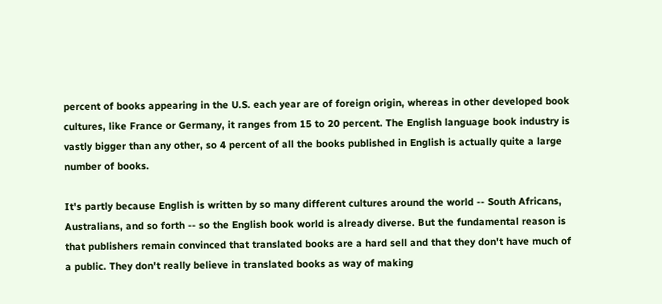percent of books appearing in the U.S. each year are of foreign origin, whereas in other developed book cultures, like France or Germany, it ranges from 15 to 20 percent. The English language book industry is vastly bigger than any other, so 4 percent of all the books published in English is actually quite a large number of books.

It's partly because English is written by so many different cultures around the world -- South Africans, Australians, and so forth -- so the English book world is already diverse. But the fundamental reason is that publishers remain convinced that translated books are a hard sell and that they don't have much of a public. They don't really believe in translated books as way of making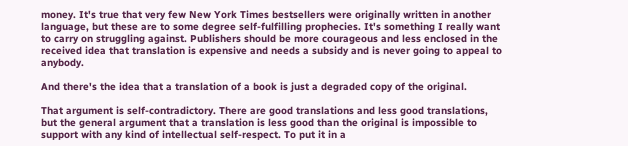money. It's true that very few New York Times bestsellers were originally written in another language, but these are to some degree self-fulfilling prophecies. It's something I really want to carry on struggling against. Publishers should be more courageous and less enclosed in the received idea that translation is expensive and needs a subsidy and is never going to appeal to anybody.

And there's the idea that a translation of a book is just a degraded copy of the original.

That argument is self-contradictory. There are good translations and less good translations, but the general argument that a translation is less good than the original is impossible to support with any kind of intellectual self-respect. To put it in a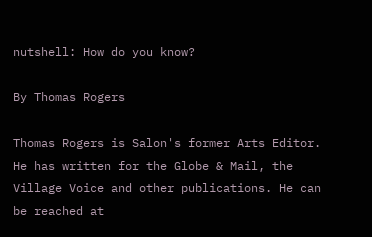nutshell: How do you know?

By Thomas Rogers

Thomas Rogers is Salon's former Arts Editor. He has written for the Globe & Mail, the Village Voice and other publications. He can be reached at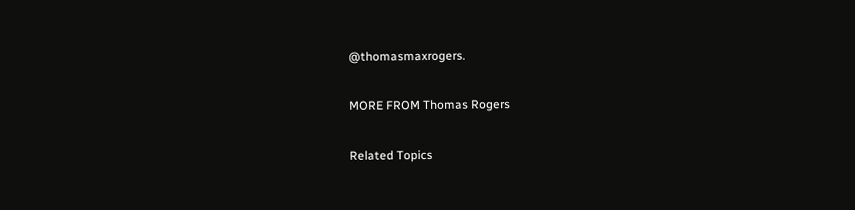@thomasmaxrogers.

MORE FROM Thomas Rogers

Related Topics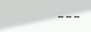---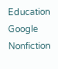Education Google Nonfiction